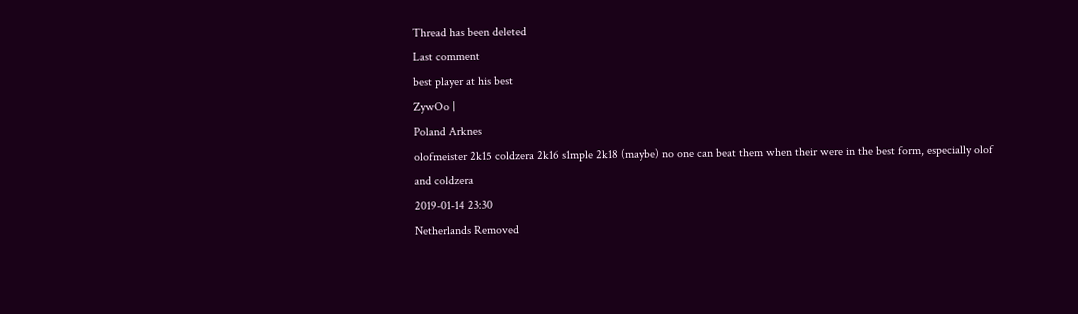Thread has been deleted
Last comment
best player at his best
ZywOo |
Poland Arknes
olofmeister 2k15 coldzera 2k16 s1mple 2k18 (maybe) no one can beat them when their were in the best form, especially olof and coldzera
2019-01-14 23:30
Netherlands Removed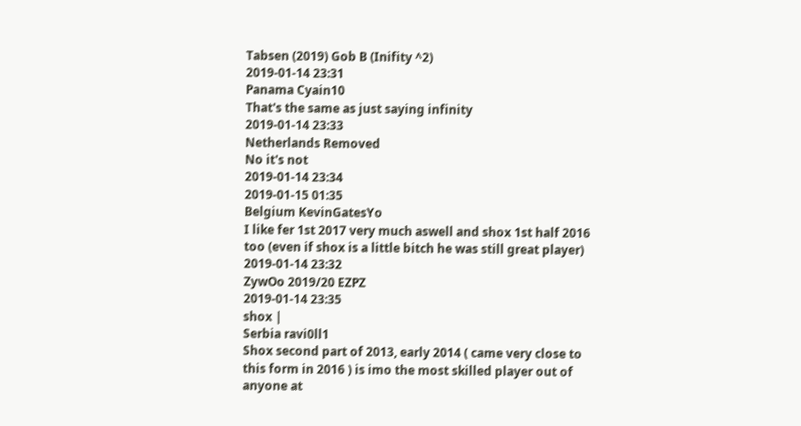Tabsen (2019) Gob B (Inifity ^2)
2019-01-14 23:31
Panama Cyain10
That's the same as just saying infinity
2019-01-14 23:33
Netherlands Removed
No it's not
2019-01-14 23:34
2019-01-15 01:35
Belgium KevinGatesYo
I like fer 1st 2017 very much aswell and shox 1st half 2016 too (even if shox is a little bitch he was still great player)
2019-01-14 23:32
ZywOo 2019/20 EZPZ
2019-01-14 23:35
shox |
Serbia ravi0ll1
Shox second part of 2013, early 2014 ( came very close to this form in 2016 ) is imo the most skilled player out of anyone at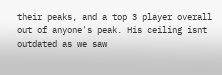their peaks, and a top 3 player overall out of anyone's peak. His ceiling isnt outdated as we saw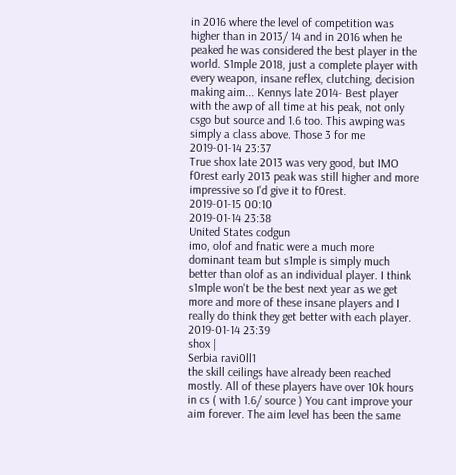in 2016 where the level of competition was higher than in 2013/ 14 and in 2016 when he peaked he was considered the best player in the world. S1mple 2018, just a complete player with every weapon, insane reflex, clutching, decision making aim... Kennys late 2014- Best player with the awp of all time at his peak, not only csgo but source and 1.6 too. This awping was simply a class above. Those 3 for me
2019-01-14 23:37
True shox late 2013 was very good, but IMO f0rest early 2013 peak was still higher and more impressive so I'd give it to f0rest.
2019-01-15 00:10
2019-01-14 23:38
United States codgun
imo, olof and fnatic were a much more dominant team but s1mple is simply much better than olof as an individual player. I think s1mple won't be the best next year as we get more and more of these insane players and I really do think they get better with each player.
2019-01-14 23:39
shox |
Serbia ravi0ll1
the skill ceilings have already been reached mostly. All of these players have over 10k hours in cs ( with 1.6/ source ) You cant improve your aim forever. The aim level has been the same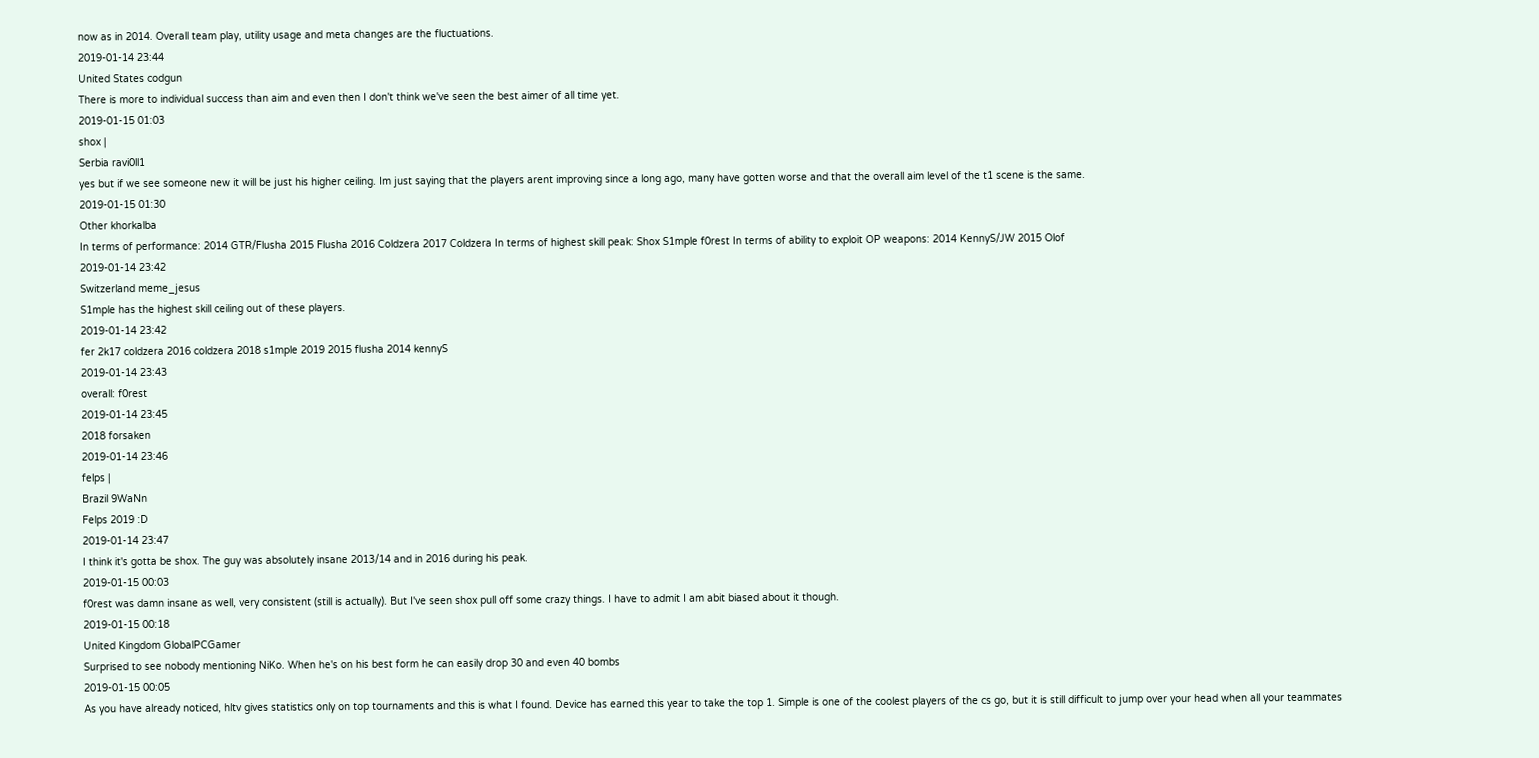now as in 2014. Overall team play, utility usage and meta changes are the fluctuations.
2019-01-14 23:44
United States codgun
There is more to individual success than aim and even then I don't think we've seen the best aimer of all time yet.
2019-01-15 01:03
shox |
Serbia ravi0ll1
yes but if we see someone new it will be just his higher ceiling. Im just saying that the players arent improving since a long ago, many have gotten worse and that the overall aim level of the t1 scene is the same.
2019-01-15 01:30
Other khorkalba
In terms of performance: 2014 GTR/Flusha 2015 Flusha 2016 Coldzera 2017 Coldzera In terms of highest skill peak: Shox S1mple f0rest In terms of ability to exploit OP weapons: 2014 KennyS/JW 2015 Olof
2019-01-14 23:42
Switzerland meme_jesus
S1mple has the highest skill ceiling out of these players.
2019-01-14 23:42
fer 2k17 coldzera 2016 coldzera 2018 s1mple 2019 2015 flusha 2014 kennyS
2019-01-14 23:43
overall: f0rest
2019-01-14 23:45
2018 forsaken
2019-01-14 23:46
felps |
Brazil 9WaNn
Felps 2019 :D
2019-01-14 23:47
I think it's gotta be shox. The guy was absolutely insane 2013/14 and in 2016 during his peak.
2019-01-15 00:03
f0rest was damn insane as well, very consistent (still is actually). But I've seen shox pull off some crazy things. I have to admit I am abit biased about it though.
2019-01-15 00:18
United Kingdom GlobalPCGamer
Surprised to see nobody mentioning NiKo. When he's on his best form he can easily drop 30 and even 40 bombs
2019-01-15 00:05
As you have already noticed, hltv gives statistics only on top tournaments and this is what I found. Device has earned this year to take the top 1. Simple is one of the coolest players of the cs go, but it is still difficult to jump over your head when all your teammates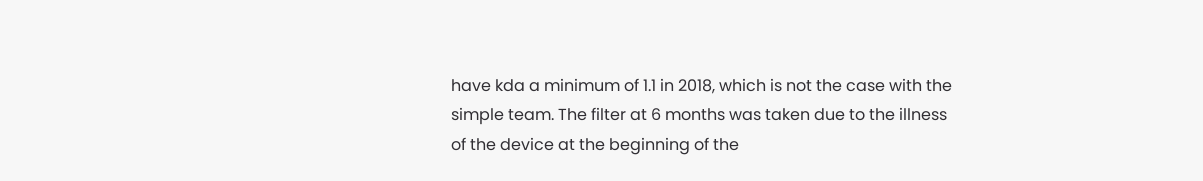have kda a minimum of 1.1 in 2018, which is not the case with the simple team. The filter at 6 months was taken due to the illness of the device at the beginning of the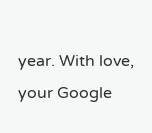year. With love, your Google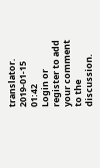translator.
2019-01-15 01:42
Login or register to add your comment to the discussion.